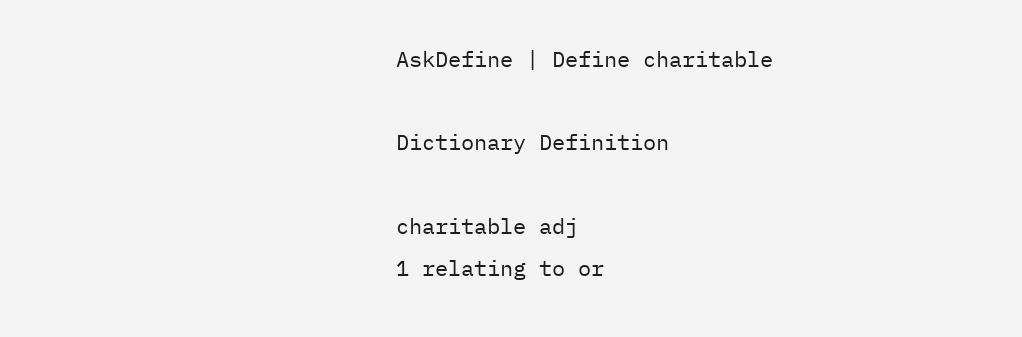AskDefine | Define charitable

Dictionary Definition

charitable adj
1 relating to or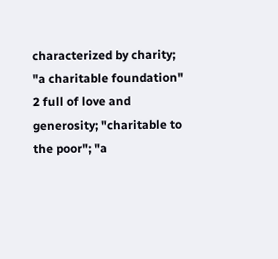characterized by charity; "a charitable foundation"
2 full of love and generosity; "charitable to the poor"; "a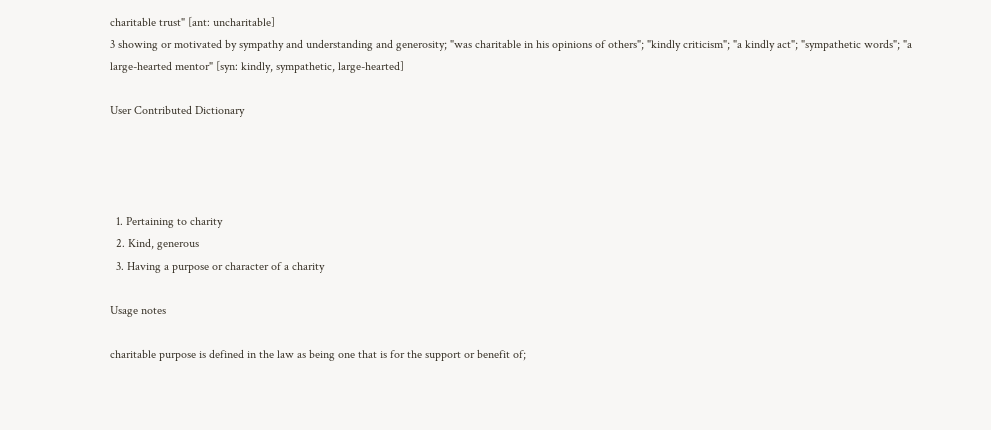charitable trust" [ant: uncharitable]
3 showing or motivated by sympathy and understanding and generosity; "was charitable in his opinions of others"; "kindly criticism"; "a kindly act"; "sympathetic words"; "a large-hearted mentor" [syn: kindly, sympathetic, large-hearted]

User Contributed Dictionary




  1. Pertaining to charity
  2. Kind, generous
  3. Having a purpose or character of a charity

Usage notes

charitable purpose is defined in the law as being one that is for the support or benefit of;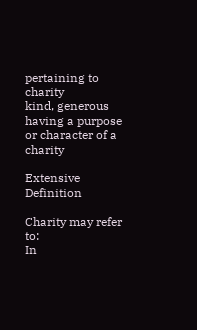pertaining to charity
kind, generous
having a purpose or character of a charity

Extensive Definition

Charity may refer to:
In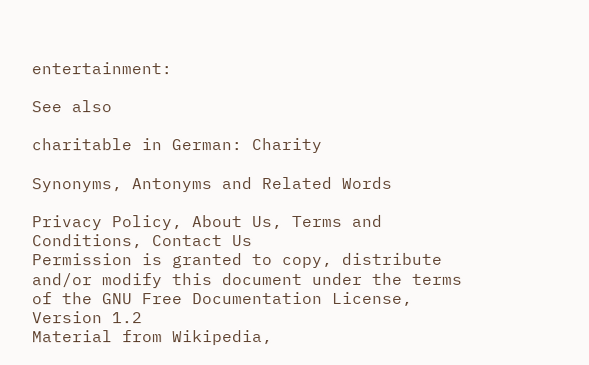entertainment:

See also

charitable in German: Charity

Synonyms, Antonyms and Related Words

Privacy Policy, About Us, Terms and Conditions, Contact Us
Permission is granted to copy, distribute and/or modify this document under the terms of the GNU Free Documentation License, Version 1.2
Material from Wikipedia,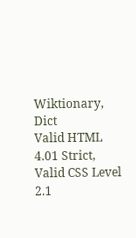Wiktionary, Dict
Valid HTML 4.01 Strict, Valid CSS Level 2.1